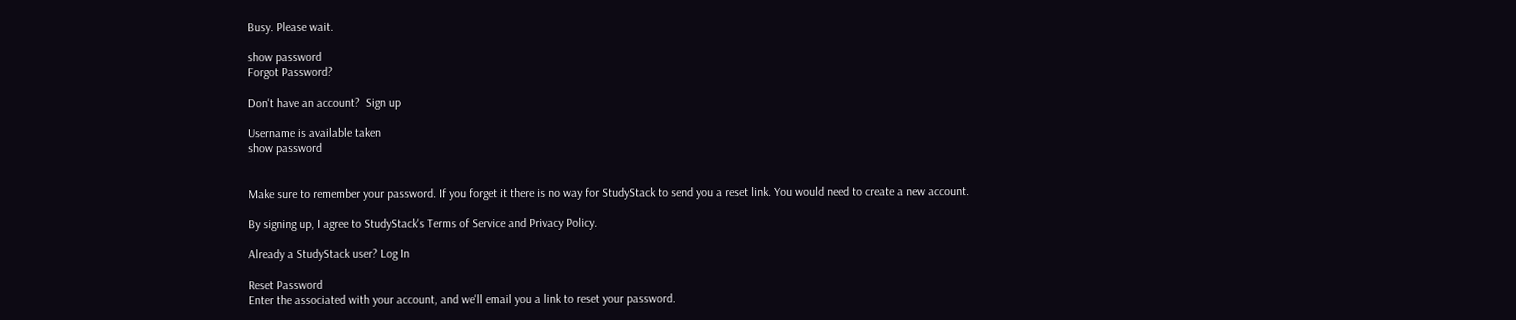Busy. Please wait.

show password
Forgot Password?

Don't have an account?  Sign up

Username is available taken
show password


Make sure to remember your password. If you forget it there is no way for StudyStack to send you a reset link. You would need to create a new account.

By signing up, I agree to StudyStack's Terms of Service and Privacy Policy.

Already a StudyStack user? Log In

Reset Password
Enter the associated with your account, and we'll email you a link to reset your password.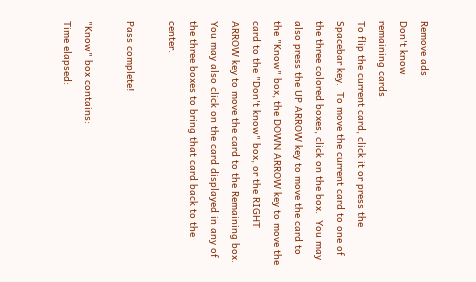Remove ads
Don't know
remaining cards
To flip the current card, click it or press the Spacebar key.  To move the current card to one of the three colored boxes, click on the box.  You may also press the UP ARROW key to move the card to the "Know" box, the DOWN ARROW key to move the card to the "Don't know" box, or the RIGHT ARROW key to move the card to the Remaining box.  You may also click on the card displayed in any of the three boxes to bring that card back to the center.

Pass complete!

"Know" box contains:
Time elapsed: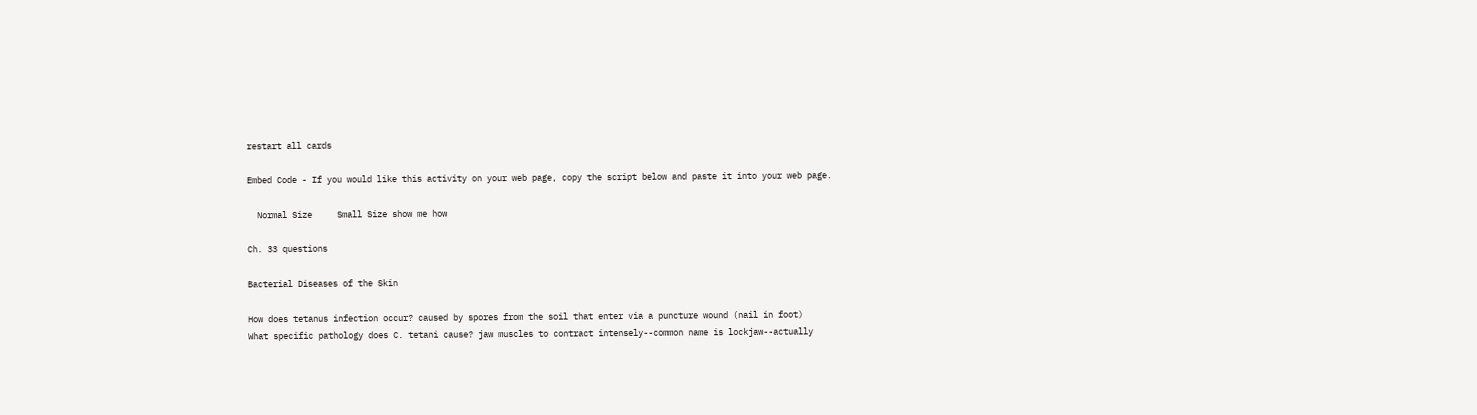restart all cards

Embed Code - If you would like this activity on your web page, copy the script below and paste it into your web page.

  Normal Size     Small Size show me how

Ch. 33 questions

Bacterial Diseases of the Skin

How does tetanus infection occur? caused by spores from the soil that enter via a puncture wound (nail in foot)
What specific pathology does C. tetani cause? jaw muscles to contract intensely--common name is lockjaw--actually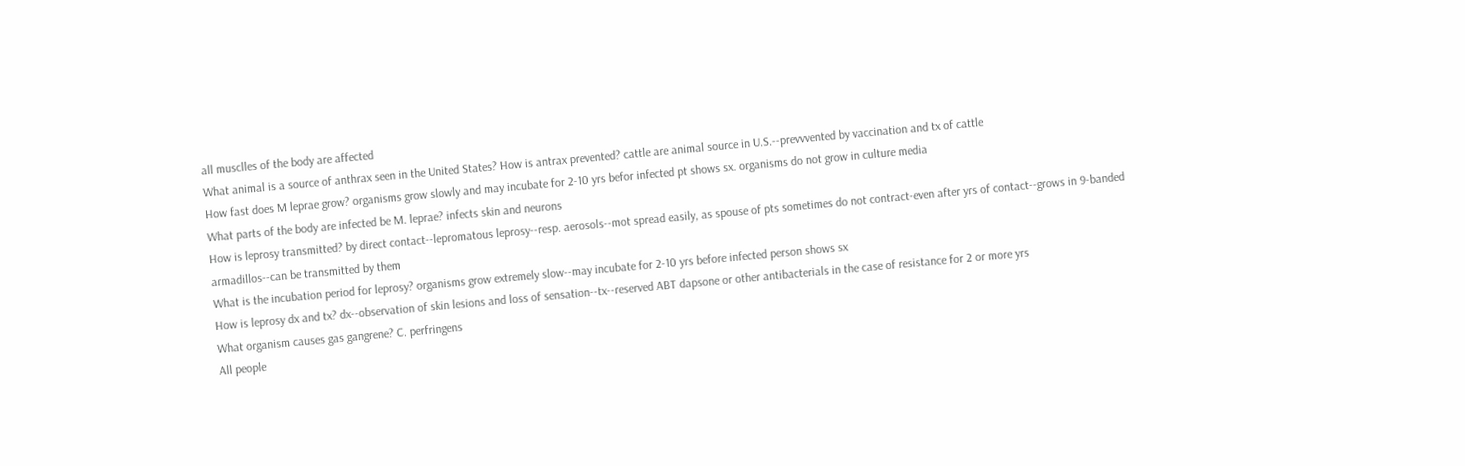all musclles of the body are affected
What animal is a source of anthrax seen in the United States? How is antrax prevented? cattle are animal source in U.S.--prevvvented by vaccination and tx of cattle
How fast does M leprae grow? organisms grow slowly and may incubate for 2-10 yrs befor infected pt shows sx. organisms do not grow in culture media
What parts of the body are infected be M. leprae? infects skin and neurons
How is leprosy transmitted? by direct contact--lepromatous leprosy--resp. aerosols--mot spread easily, as spouse of pts sometimes do not contract-even after yrs of contact--grows in 9-banded armadillos--can be transmitted by them
What is the incubation period for leprosy? organisms grow extremely slow--may incubate for 2-10 yrs before infected person shows sx
How is leprosy dx and tx? dx--observation of skin lesions and loss of sensation--tx--reserved ABT dapsone or other antibacterials in the case of resistance for 2 or more yrs
What organism causes gas gangrene? C. perfringens
All people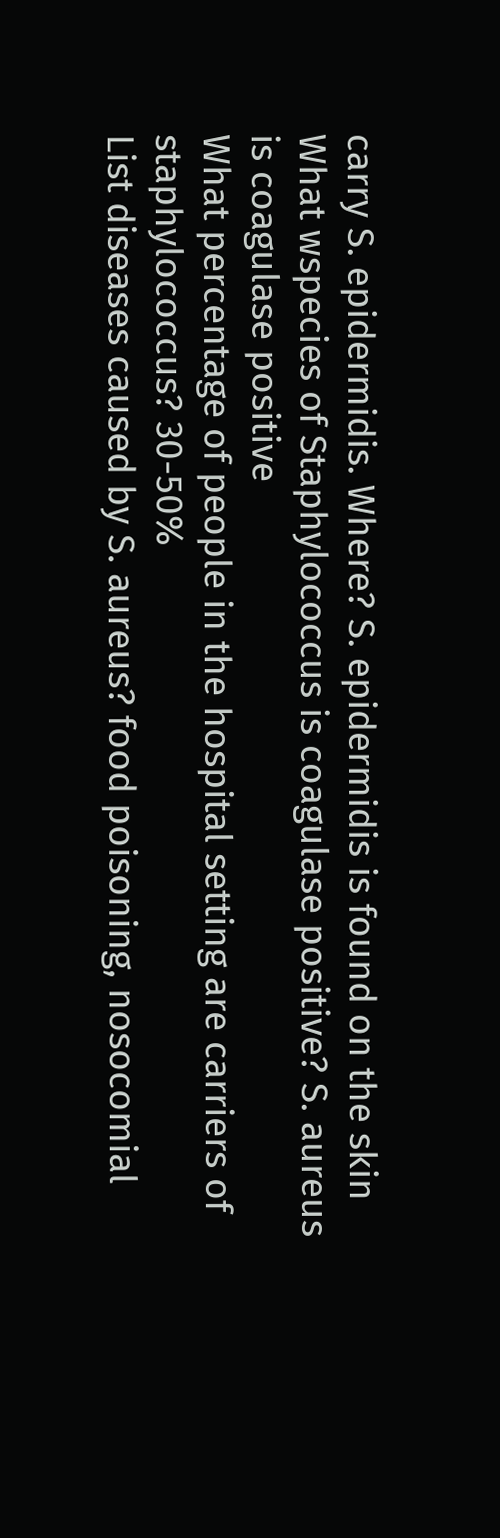carry S. epidermidis. Where? S. epidermidis is found on the skin
What wspecies of Staphylococcus is coagulase positive? S. aureus is coagulase positive
What percentage of people in the hospital setting are carriers of staphylococcus? 30-50%
List diseases caused by S. aureus? food poisoning, nosocomial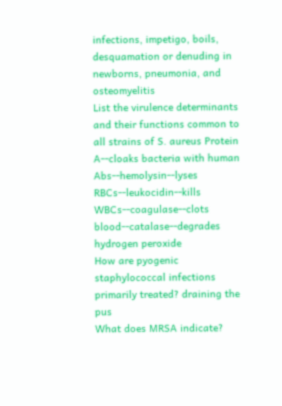infections, impetigo, boils, desquamation or denuding in newborns, pneumonia, and osteomyelitis
List the virulence determinants and their functions common to all strains of S. aureus Protein A--cloaks bacteria with human Abs--hemolysin--lyses RBCs--leukocidin--kills WBCs--coagulase--clots blood--catalase--degrades hydrogen peroxide
How are pyogenic staphylococcal infections primarily treated? draining the pus
What does MRSA indicate?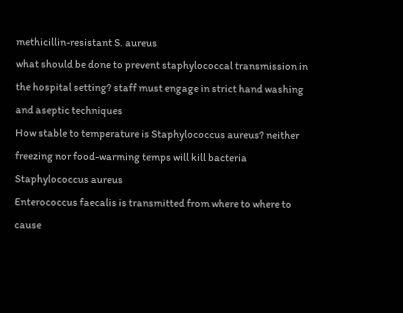methicillin-resistant S. aureus
what should be done to prevent staphylococcal transmission in the hospital setting? staff must engage in strict hand washing and aseptic techniques
How stable to temperature is Staphylococcus aureus? neither freezing nor food-warming temps will kill bacteria Staphylococcus aureus
Enterococcus faecalis is transmitted from where to where to cause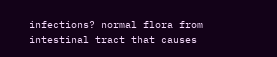infections? normal flora from intestinal tract that causes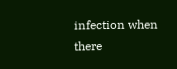infection when there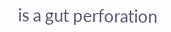is a gut perforation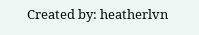Created by: heatherlvn